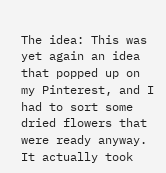The idea: This was yet again an idea that popped up on my Pinterest, and I had to sort some dried flowers that were ready anyway. It actually took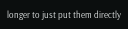longer to just put them directly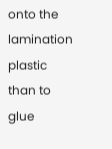onto the lamination plastic than to glue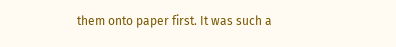them onto paper first. It was such a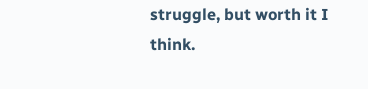struggle, but worth it I think.